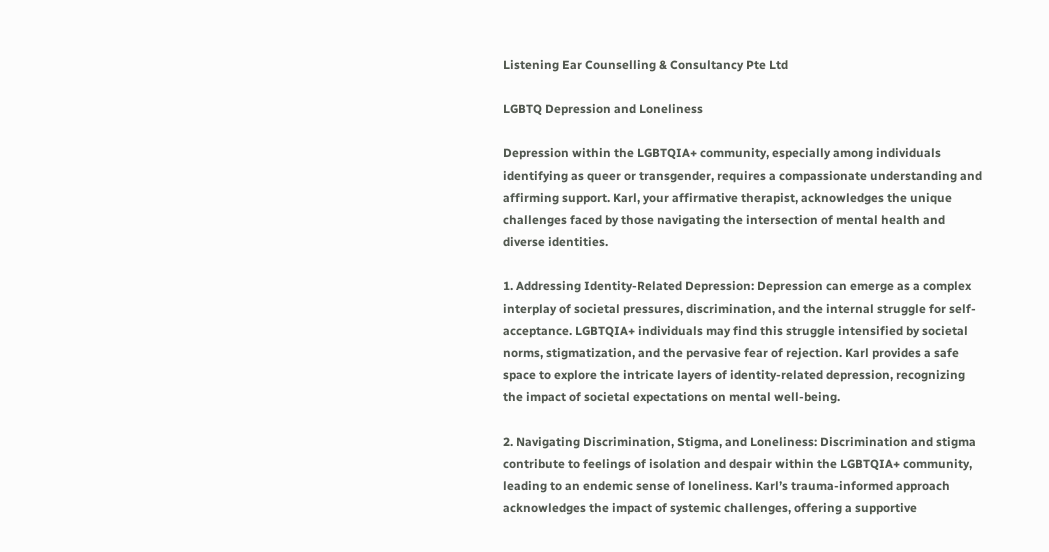Listening Ear Counselling & Consultancy Pte Ltd

LGBTQ Depression and Loneliness

Depression within the LGBTQIA+ community, especially among individuals identifying as queer or transgender, requires a compassionate understanding and affirming support. Karl, your affirmative therapist, acknowledges the unique challenges faced by those navigating the intersection of mental health and diverse identities.

1. Addressing Identity-Related Depression: Depression can emerge as a complex interplay of societal pressures, discrimination, and the internal struggle for self-acceptance. LGBTQIA+ individuals may find this struggle intensified by societal norms, stigmatization, and the pervasive fear of rejection. Karl provides a safe space to explore the intricate layers of identity-related depression, recognizing the impact of societal expectations on mental well-being.

2. Navigating Discrimination, Stigma, and Loneliness: Discrimination and stigma contribute to feelings of isolation and despair within the LGBTQIA+ community, leading to an endemic sense of loneliness. Karl’s trauma-informed approach acknowledges the impact of systemic challenges, offering a supportive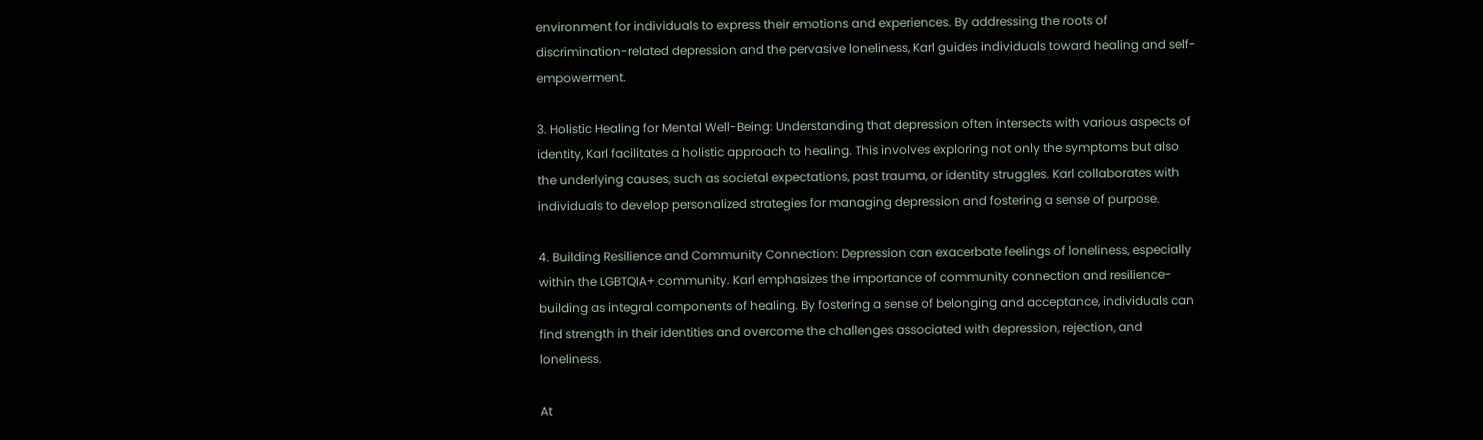environment for individuals to express their emotions and experiences. By addressing the roots of discrimination-related depression and the pervasive loneliness, Karl guides individuals toward healing and self-empowerment.

3. Holistic Healing for Mental Well-Being: Understanding that depression often intersects with various aspects of identity, Karl facilitates a holistic approach to healing. This involves exploring not only the symptoms but also the underlying causes, such as societal expectations, past trauma, or identity struggles. Karl collaborates with individuals to develop personalized strategies for managing depression and fostering a sense of purpose.

4. Building Resilience and Community Connection: Depression can exacerbate feelings of loneliness, especially within the LGBTQIA+ community. Karl emphasizes the importance of community connection and resilience-building as integral components of healing. By fostering a sense of belonging and acceptance, individuals can find strength in their identities and overcome the challenges associated with depression, rejection, and loneliness.

At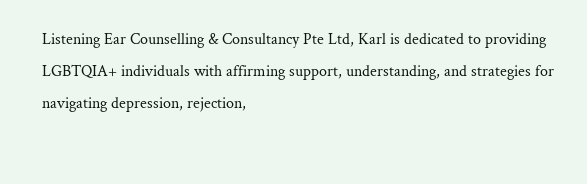Listening Ear Counselling & Consultancy Pte Ltd, Karl is dedicated to providing LGBTQIA+ individuals with affirming support, understanding, and strategies for navigating depression, rejection,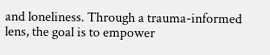and loneliness. Through a trauma-informed lens, the goal is to empower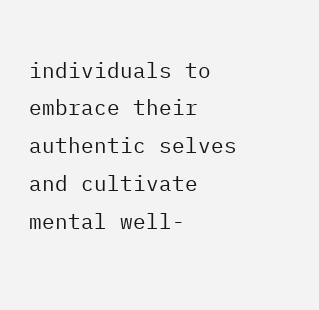individuals to embrace their authentic selves and cultivate mental well-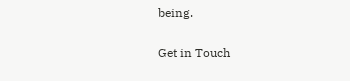being.

Get in Touch